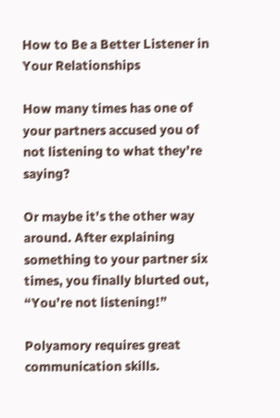How to Be a Better Listener in Your Relationships

How many times has one of your partners accused you of not listening to what they’re saying?

Or maybe it’s the other way around. After explaining something to your partner six times, you finally blurted out, “You’re not listening!”

Polyamory requires great communication skills.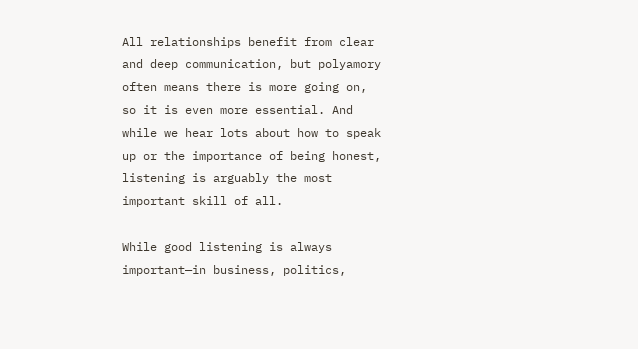All relationships benefit from clear and deep communication, but polyamory often means there is more going on, so it is even more essential. And while we hear lots about how to speak up or the importance of being honest, listening is arguably the most important skill of all.

While good listening is always important—in business, politics,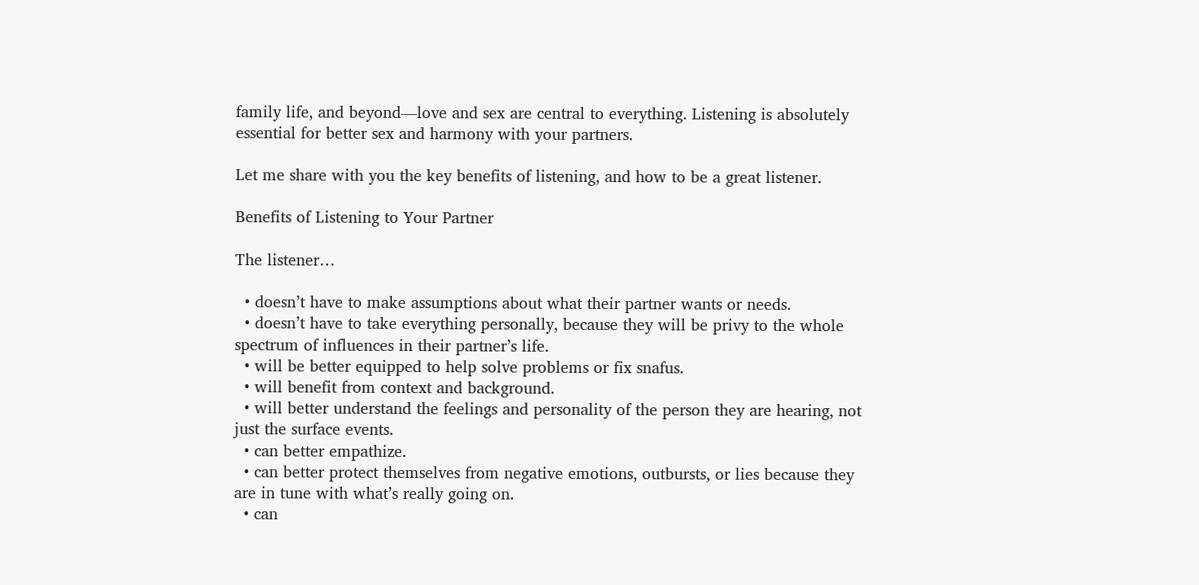family life, and beyond—love and sex are central to everything. Listening is absolutely essential for better sex and harmony with your partners.

Let me share with you the key benefits of listening, and how to be a great listener.

Benefits of Listening to Your Partner

The listener…

  • doesn’t have to make assumptions about what their partner wants or needs.
  • doesn’t have to take everything personally, because they will be privy to the whole spectrum of influences in their partner’s life.
  • will be better equipped to help solve problems or fix snafus.
  • will benefit from context and background.
  • will better understand the feelings and personality of the person they are hearing, not just the surface events.
  • can better empathize.
  • can better protect themselves from negative emotions, outbursts, or lies because they are in tune with what’s really going on.
  • can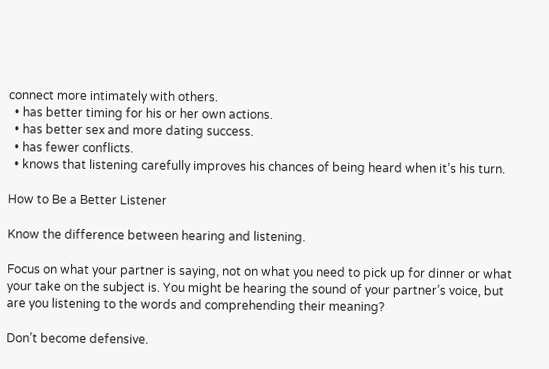connect more intimately with others.
  • has better timing for his or her own actions.
  • has better sex and more dating success.
  • has fewer conflicts.
  • knows that listening carefully improves his chances of being heard when it’s his turn.

How to Be a Better Listener

Know the difference between hearing and listening.

Focus on what your partner is saying, not on what you need to pick up for dinner or what your take on the subject is. You might be hearing the sound of your partner’s voice, but are you listening to the words and comprehending their meaning?

Don’t become defensive.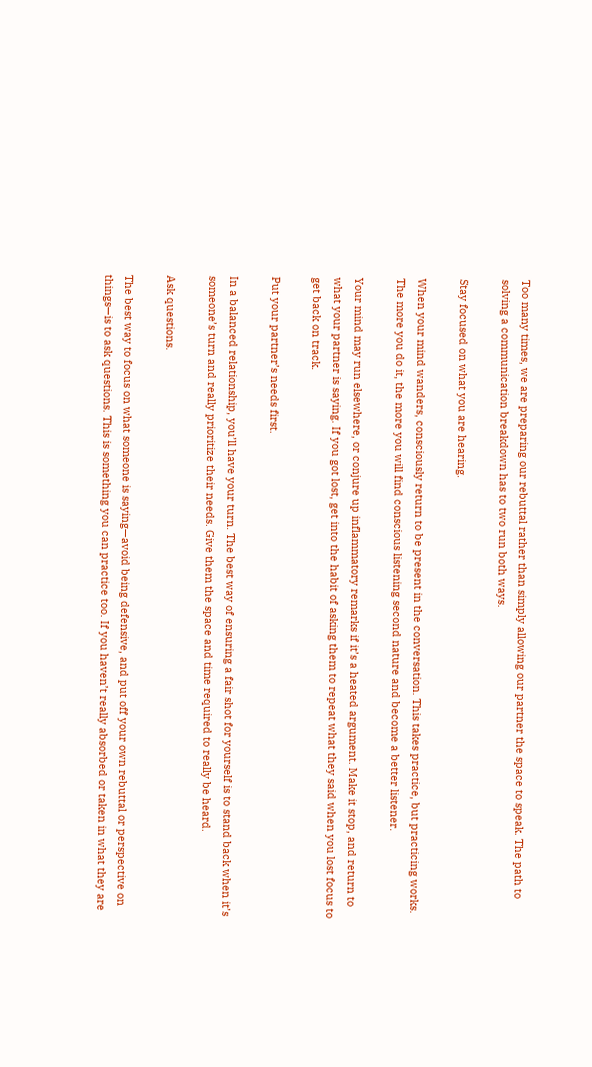Too many times, we are preparing our rebuttal rather than simply allowing our partner the space to speak. The path to solving a communication breakdown has to two run both ways.

Stay focused on what you are hearing.

When your mind wanders, consciously return to be present in the conversation. This takes practice, but practicing works. The more you do it, the more you will find conscious listening second nature and become a better listener.

Your mind may run elsewhere, or conjure up inflammatory remarks if it’s a heated argument. Make it stop, and return to what your partner is saying. If you got lost, get into the habit of asking them to repeat what they said when you lost focus to get back on track.

Put your partner’s needs first.

In a balanced relationship, you’ll have your turn. The best way of ensuring a fair shot for yourself is to stand back when it’s someone’s turn and really prioritize their needs. Give them the space and time required to really be heard.

Ask questions.

The best way to focus on what someone is saying—avoid being defensive, and put off your own rebuttal or perspective on things—is to ask questions. This is something you can practice too. If you haven’t really absorbed or taken in what they are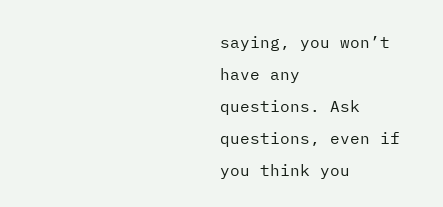saying, you won’t have any questions. Ask questions, even if you think you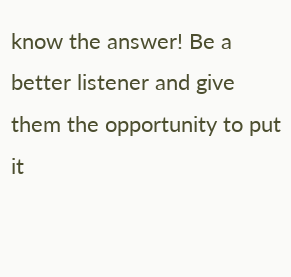know the answer! Be a better listener and give them the opportunity to put it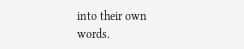into their own words.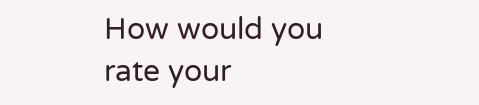How would you rate your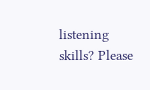listening skills? Please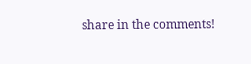share in the comments!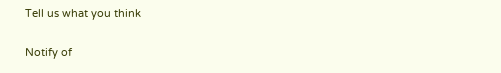Tell us what you think

Notify of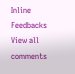Inline Feedbacks
View all comments